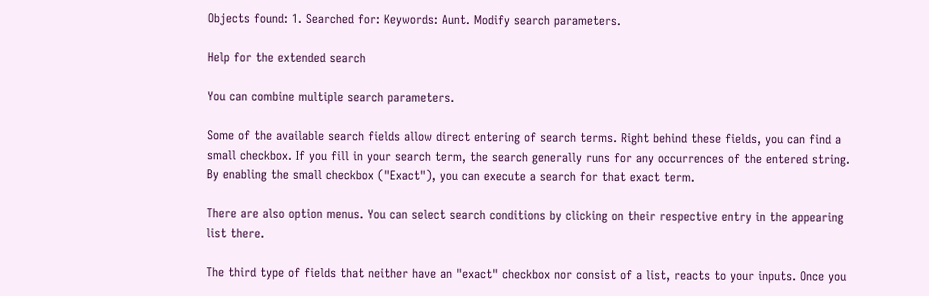Objects found: 1. Searched for: Keywords: Aunt. Modify search parameters.

Help for the extended search

You can combine multiple search parameters.

Some of the available search fields allow direct entering of search terms. Right behind these fields, you can find a small checkbox. If you fill in your search term, the search generally runs for any occurrences of the entered string. By enabling the small checkbox ("Exact"), you can execute a search for that exact term.

There are also option menus. You can select search conditions by clicking on their respective entry in the appearing list there.

The third type of fields that neither have an "exact" checkbox nor consist of a list, reacts to your inputs. Once you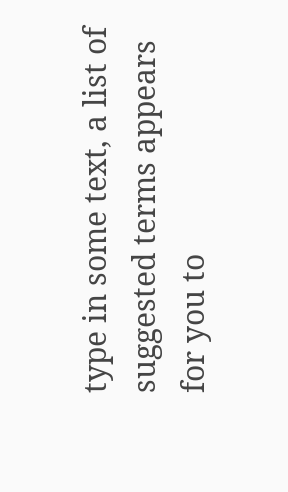type in some text, a list of suggested terms appears for you to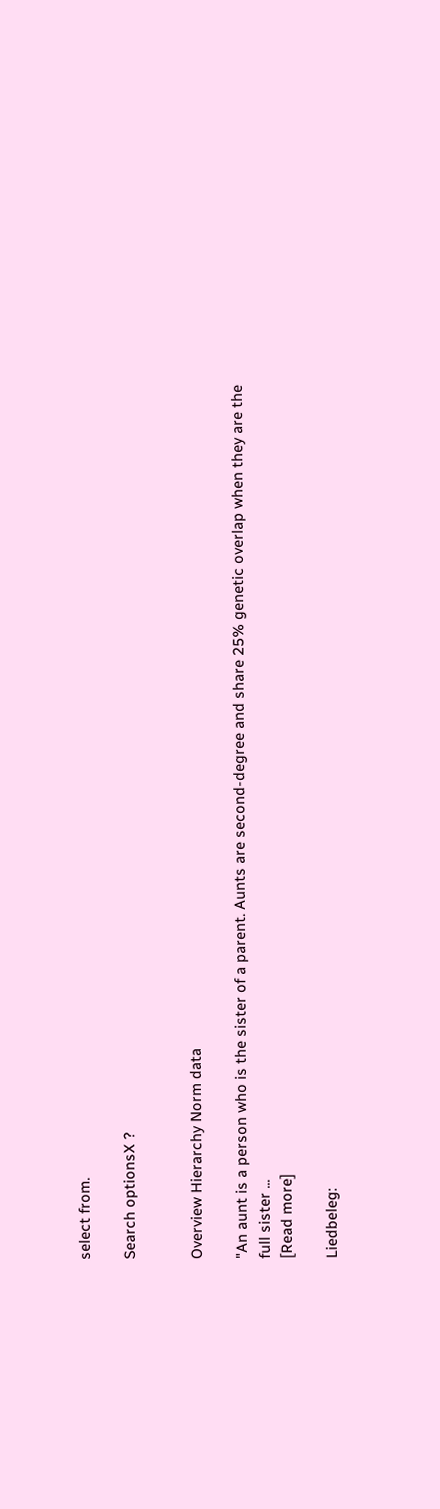select from.

Search optionsX ?


Overview Hierarchy Norm data

"An aunt is a person who is the sister of a parent. Aunts are second-degree and share 25% genetic overlap when they are the full sister ...
[Read more]

Liedbeleg: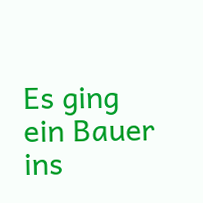Es ging ein Bauer ins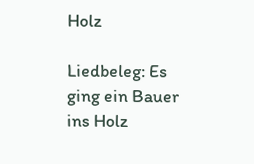Holz

Liedbeleg: Es ging ein Bauer ins Holz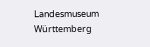Landesmuseum Württemberg